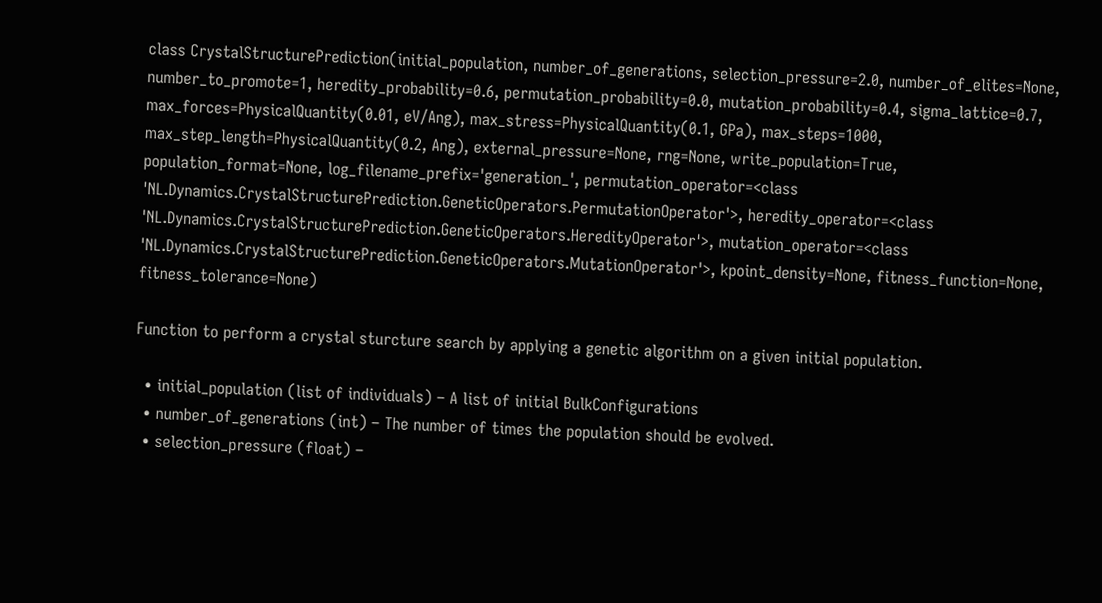class CrystalStructurePrediction(initial_population, number_of_generations, selection_pressure=2.0, number_of_elites=None, number_to_promote=1, heredity_probability=0.6, permutation_probability=0.0, mutation_probability=0.4, sigma_lattice=0.7, max_forces=PhysicalQuantity(0.01, eV/Ang), max_stress=PhysicalQuantity(0.1, GPa), max_steps=1000, max_step_length=PhysicalQuantity(0.2, Ang), external_pressure=None, rng=None, write_population=True, population_format=None, log_filename_prefix='generation_', permutation_operator=<class 'NL.Dynamics.CrystalStructurePrediction.GeneticOperators.PermutationOperator'>, heredity_operator=<class 'NL.Dynamics.CrystalStructurePrediction.GeneticOperators.HeredityOperator'>, mutation_operator=<class 'NL.Dynamics.CrystalStructurePrediction.GeneticOperators.MutationOperator'>, kpoint_density=None, fitness_function=None, fitness_tolerance=None)

Function to perform a crystal sturcture search by applying a genetic algorithm on a given initial population.

  • initial_population (list of individuals) – A list of initial BulkConfigurations
  • number_of_generations (int) – The number of times the population should be evolved.
  • selection_pressure (float) –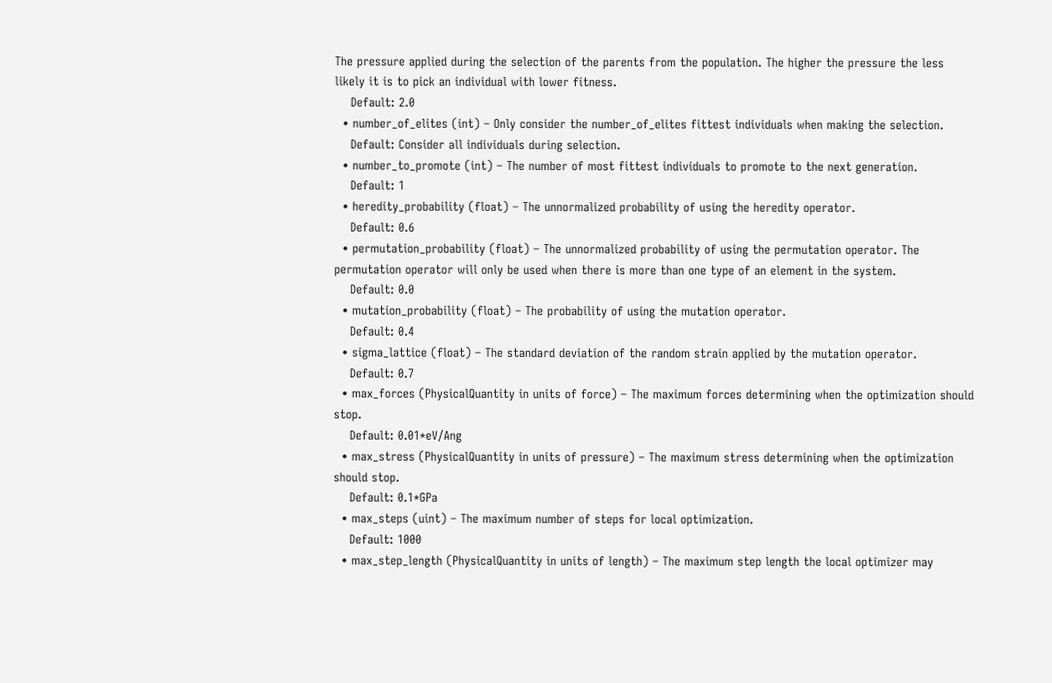The pressure applied during the selection of the parents from the population. The higher the pressure the less likely it is to pick an individual with lower fitness.
    Default: 2.0
  • number_of_elites (int) – Only consider the number_of_elites fittest individuals when making the selection.
    Default: Consider all individuals during selection.
  • number_to_promote (int) – The number of most fittest individuals to promote to the next generation.
    Default: 1
  • heredity_probability (float) – The unnormalized probability of using the heredity operator.
    Default: 0.6
  • permutation_probability (float) – The unnormalized probability of using the permutation operator. The permutation operator will only be used when there is more than one type of an element in the system.
    Default: 0.0
  • mutation_probability (float) – The probability of using the mutation operator.
    Default: 0.4
  • sigma_lattice (float) – The standard deviation of the random strain applied by the mutation operator.
    Default: 0.7
  • max_forces (PhysicalQuantity in units of force) – The maximum forces determining when the optimization should stop.
    Default: 0.01*eV/Ang
  • max_stress (PhysicalQuantity in units of pressure) – The maximum stress determining when the optimization should stop.
    Default: 0.1*GPa
  • max_steps (uint) – The maximum number of steps for local optimization.
    Default: 1000
  • max_step_length (PhysicalQuantity in units of length) – The maximum step length the local optimizer may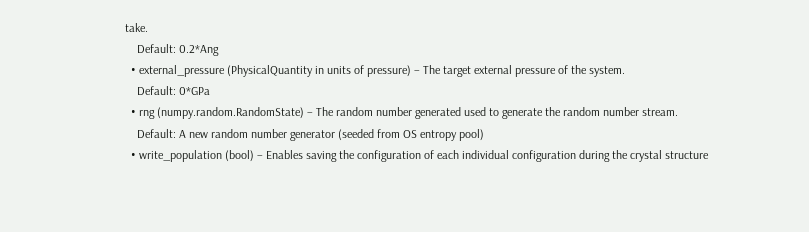take.
    Default: 0.2*Ang
  • external_pressure (PhysicalQuantity in units of pressure) – The target external pressure of the system.
    Default: 0*GPa
  • rng (numpy.random.RandomState) – The random number generated used to generate the random number stream.
    Default: A new random number generator (seeded from OS entropy pool)
  • write_population (bool) – Enables saving the configuration of each individual configuration during the crystal structure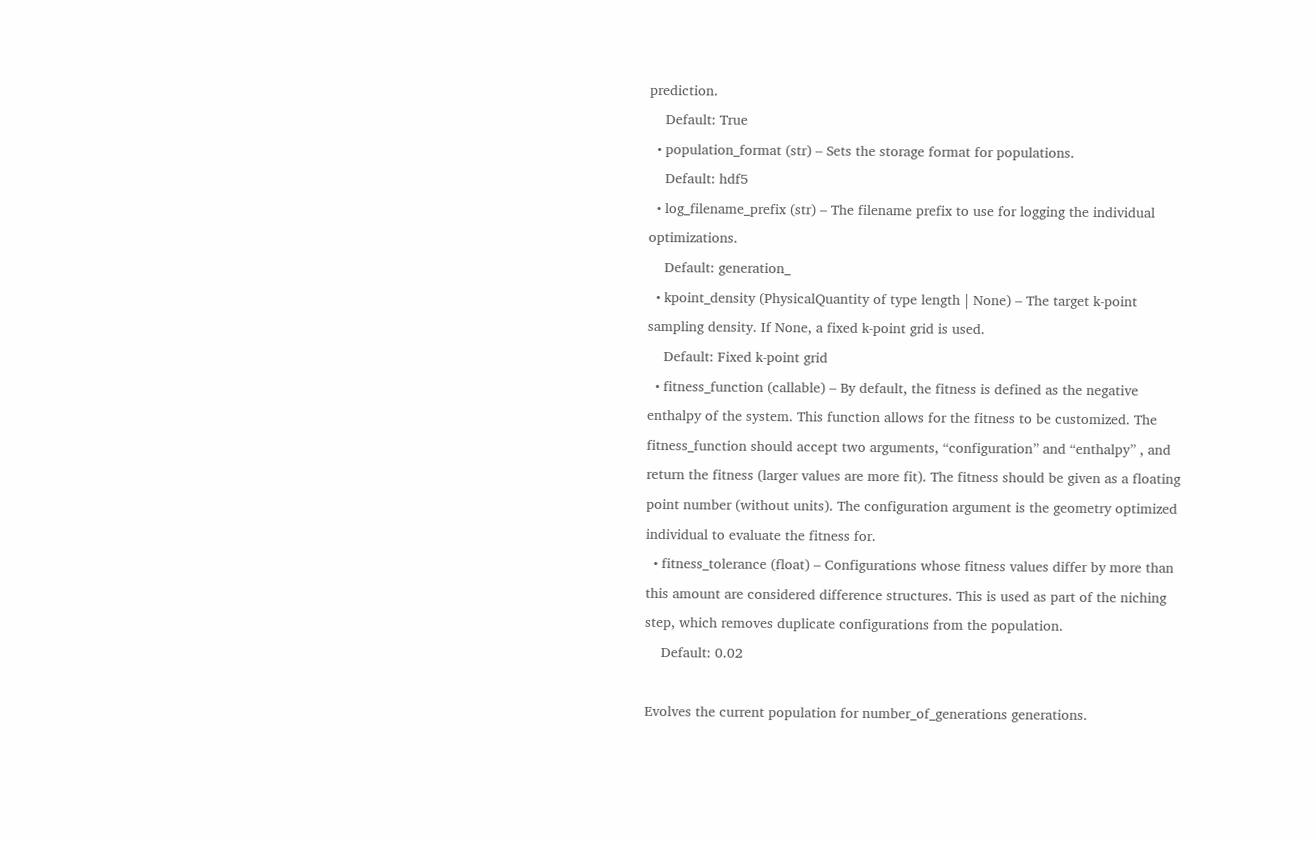prediction.
    Default: True
  • population_format (str) – Sets the storage format for populations.
    Default: hdf5
  • log_filename_prefix (str) – The filename prefix to use for logging the individual optimizations.
    Default: generation_
  • kpoint_density (PhysicalQuantity of type length | None) – The target k-point sampling density. If None, a fixed k-point grid is used.
    Default: Fixed k-point grid
  • fitness_function (callable) – By default, the fitness is defined as the negative enthalpy of the system. This function allows for the fitness to be customized. The fitness_function should accept two arguments, “configuration” and “enthalpy” , and return the fitness (larger values are more fit). The fitness should be given as a floating point number (without units). The configuration argument is the geometry optimized individual to evaluate the fitness for.
  • fitness_tolerance (float) – Configurations whose fitness values differ by more than this amount are considered difference structures. This is used as part of the niching step, which removes duplicate configurations from the population.
    Default: 0.02

Evolves the current population for number_of_generations generations.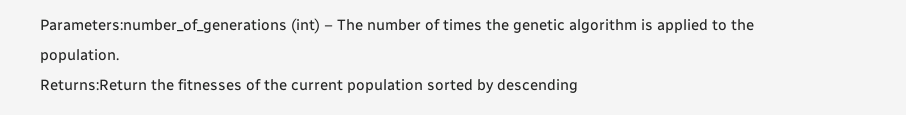Parameters:number_of_generations (int) – The number of times the genetic algorithm is applied to the population.
Returns:Return the fitnesses of the current population sorted by descending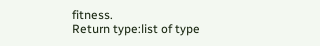fitness.
Return type:list of type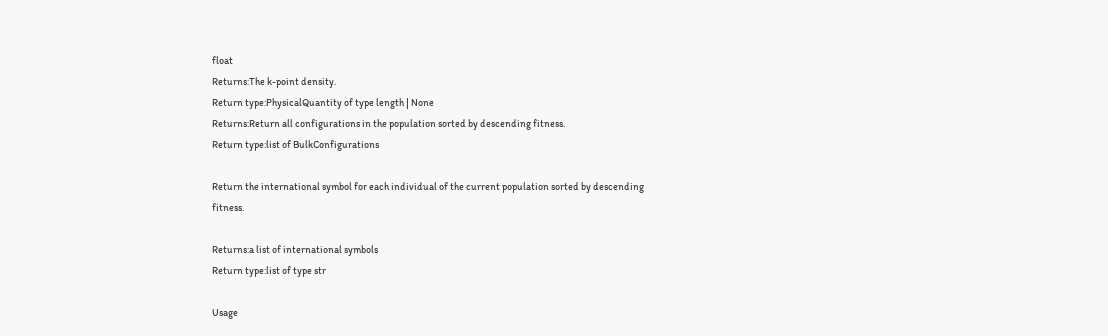float
Returns:The k-point density.
Return type:PhysicalQuantity of type length | None
Returns:Return all configurations in the population sorted by descending fitness.
Return type:list of BulkConfigurations

Return the international symbol for each individual of the current population sorted by descending fitness.

Returns:a list of international symbols
Return type:list of type str

Usage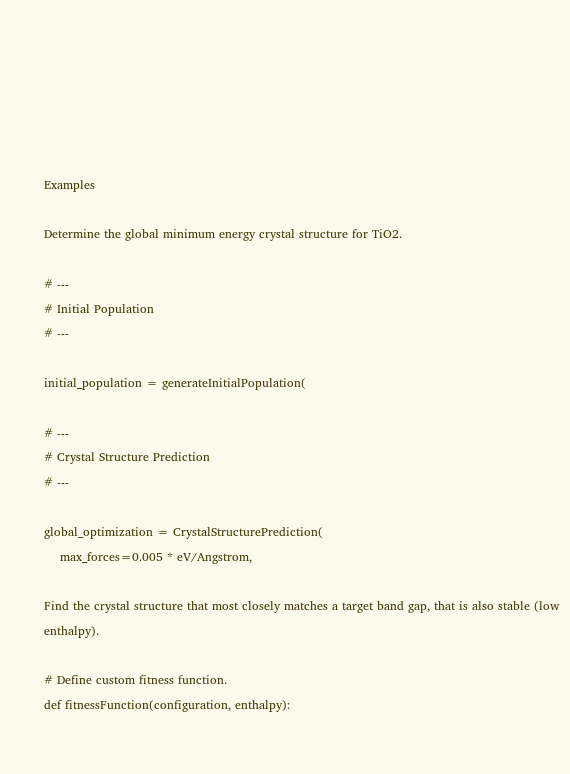Examples

Determine the global minimum energy crystal structure for TiO2.

# ---
# Initial Population
# ---

initial_population = generateInitialPopulation(

# ---
# Crystal Structure Prediction
# ---

global_optimization = CrystalStructurePrediction(
    max_forces=0.005 * eV/Angstrom,

Find the crystal structure that most closely matches a target band gap, that is also stable (low enthalpy).

# Define custom fitness function.
def fitnessFunction(configuration, enthalpy):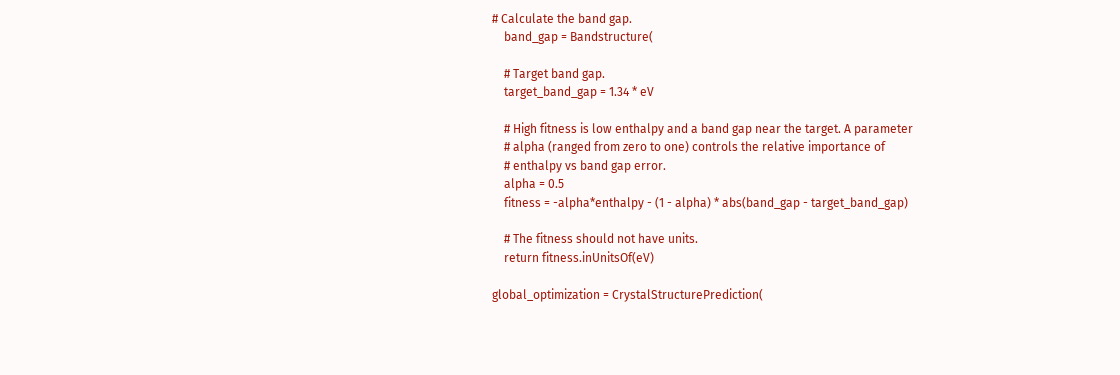# Calculate the band gap.
    band_gap = Bandstructure(

    # Target band gap.
    target_band_gap = 1.34 * eV

    # High fitness is low enthalpy and a band gap near the target. A parameter
    # alpha (ranged from zero to one) controls the relative importance of
    # enthalpy vs band gap error.
    alpha = 0.5
    fitness = -alpha*enthalpy - (1 - alpha) * abs(band_gap - target_band_gap)

    # The fitness should not have units.
    return fitness.inUnitsOf(eV)

global_optimization = CrystalStructurePrediction(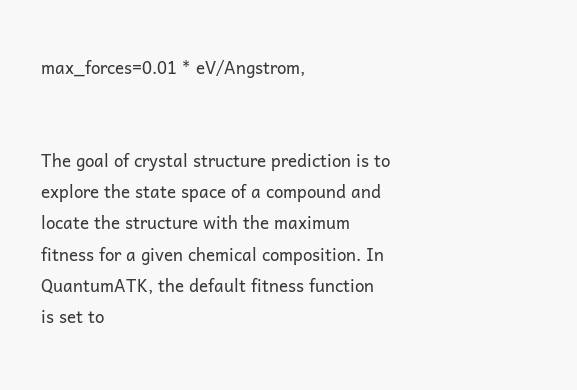max_forces=0.01 * eV/Angstrom,


The goal of crystal structure prediction is to explore the state space of a compound and locate the structure with the maximum fitness for a given chemical composition. In QuantumATK, the default fitness function is set to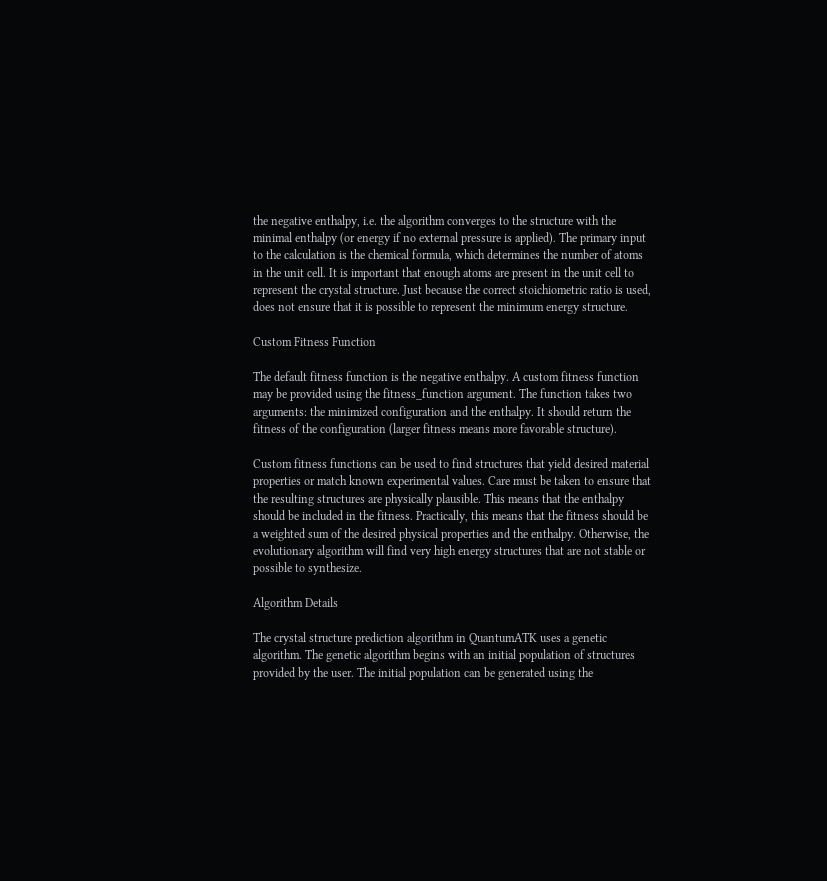the negative enthalpy, i.e. the algorithm converges to the structure with the minimal enthalpy (or energy if no external pressure is applied). The primary input to the calculation is the chemical formula, which determines the number of atoms in the unit cell. It is important that enough atoms are present in the unit cell to represent the crystal structure. Just because the correct stoichiometric ratio is used, does not ensure that it is possible to represent the minimum energy structure.

Custom Fitness Function

The default fitness function is the negative enthalpy. A custom fitness function may be provided using the fitness_function argument. The function takes two arguments: the minimized configuration and the enthalpy. It should return the fitness of the configuration (larger fitness means more favorable structure).

Custom fitness functions can be used to find structures that yield desired material properties or match known experimental values. Care must be taken to ensure that the resulting structures are physically plausible. This means that the enthalpy should be included in the fitness. Practically, this means that the fitness should be a weighted sum of the desired physical properties and the enthalpy. Otherwise, the evolutionary algorithm will find very high energy structures that are not stable or possible to synthesize.

Algorithm Details

The crystal structure prediction algorithm in QuantumATK uses a genetic algorithm. The genetic algorithm begins with an initial population of structures provided by the user. The initial population can be generated using the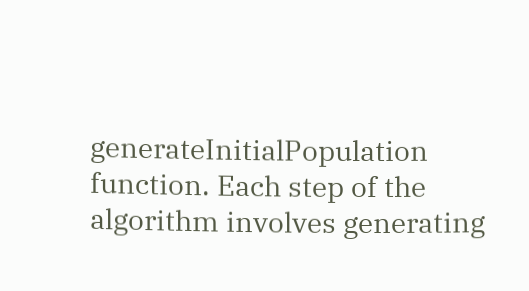generateInitialPopulation function. Each step of the algorithm involves generating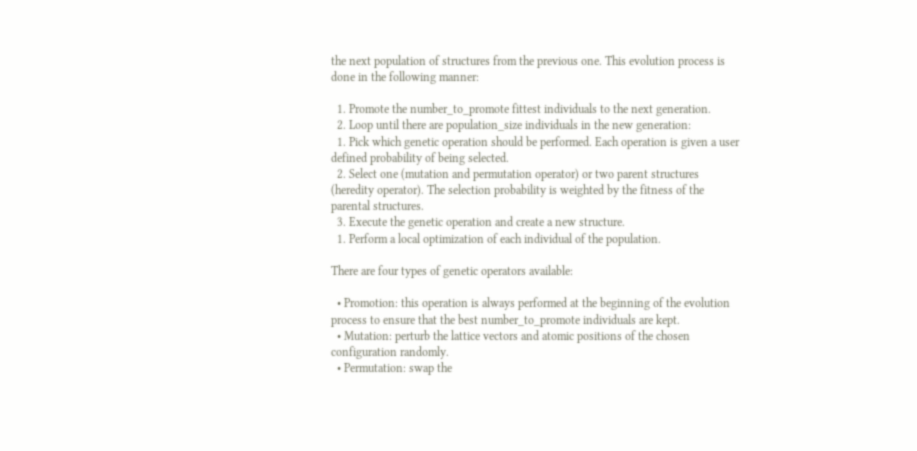the next population of structures from the previous one. This evolution process is done in the following manner:

  1. Promote the number_to_promote fittest individuals to the next generation.
  2. Loop until there are population_size individuals in the new generation:
  1. Pick which genetic operation should be performed. Each operation is given a user defined probability of being selected.
  2. Select one (mutation and permutation operator) or two parent structures (heredity operator). The selection probability is weighted by the fitness of the parental structures.
  3. Execute the genetic operation and create a new structure.
  1. Perform a local optimization of each individual of the population.

There are four types of genetic operators available:

  • Promotion: this operation is always performed at the beginning of the evolution process to ensure that the best number_to_promote individuals are kept.
  • Mutation: perturb the lattice vectors and atomic positions of the chosen configuration randomly.
  • Permutation: swap the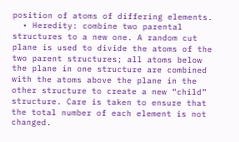position of atoms of differing elements.
  • Heredity: combine two parental structures to a new one. A random cut plane is used to divide the atoms of the two parent structures; all atoms below the plane in one structure are combined with the atoms above the plane in the other structure to create a new “child” structure. Care is taken to ensure that the total number of each element is not changed.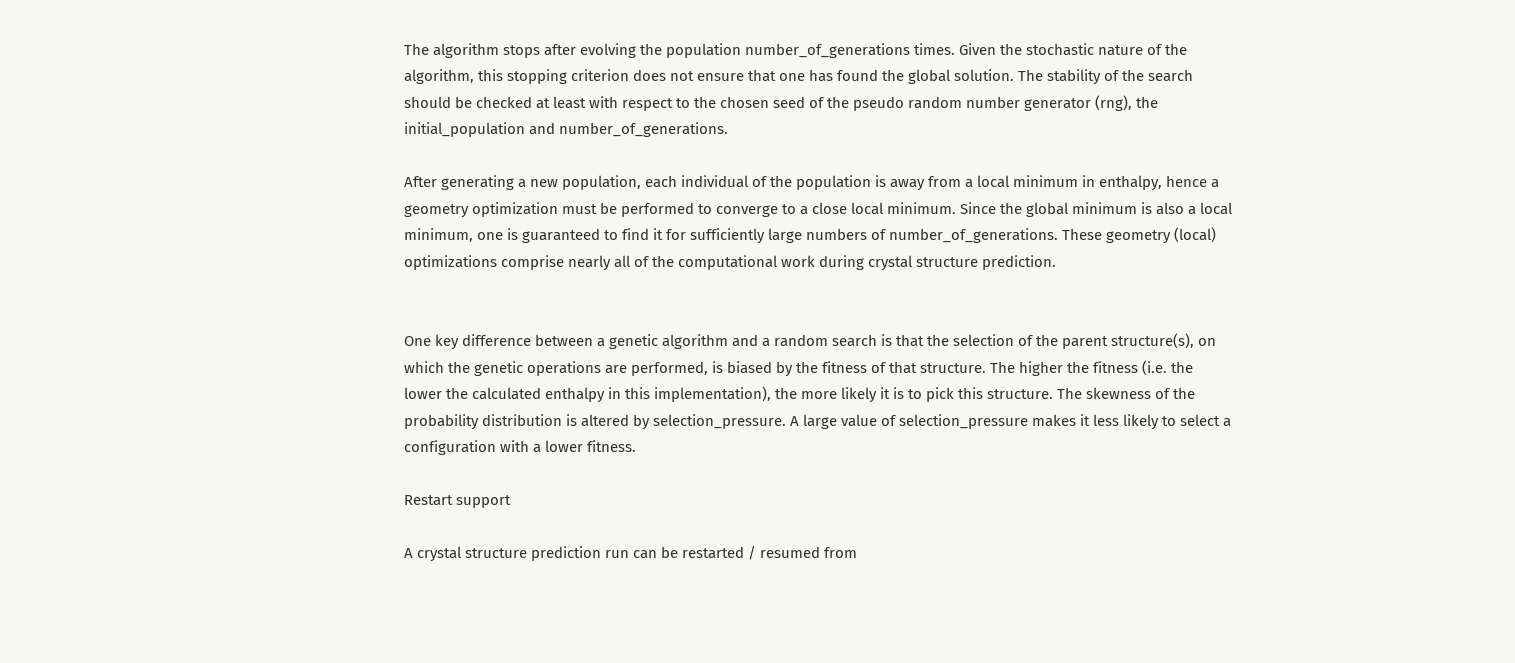The algorithm stops after evolving the population number_of_generations times. Given the stochastic nature of the algorithm, this stopping criterion does not ensure that one has found the global solution. The stability of the search should be checked at least with respect to the chosen seed of the pseudo random number generator (rng), the initial_population and number_of_generations.

After generating a new population, each individual of the population is away from a local minimum in enthalpy, hence a geometry optimization must be performed to converge to a close local minimum. Since the global minimum is also a local minimum, one is guaranteed to find it for sufficiently large numbers of number_of_generations. These geometry (local) optimizations comprise nearly all of the computational work during crystal structure prediction.


One key difference between a genetic algorithm and a random search is that the selection of the parent structure(s), on which the genetic operations are performed, is biased by the fitness of that structure. The higher the fitness (i.e. the lower the calculated enthalpy in this implementation), the more likely it is to pick this structure. The skewness of the probability distribution is altered by selection_pressure. A large value of selection_pressure makes it less likely to select a configuration with a lower fitness.

Restart support

A crystal structure prediction run can be restarted / resumed from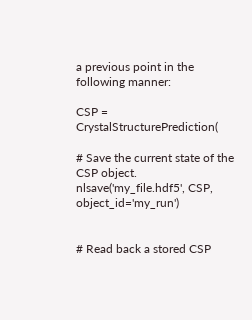a previous point in the following manner:

CSP = CrystalStructurePrediction(

# Save the current state of the CSP object.
nlsave('my_file.hdf5', CSP, object_id='my_run')


# Read back a stored CSP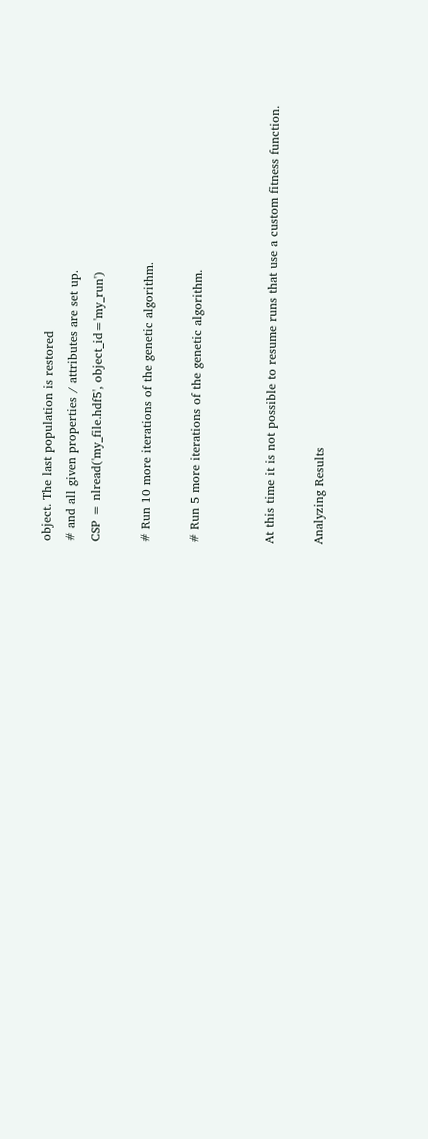object. The last population is restored
# and all given properties / attributes are set up.
CSP = nlread('my_file.hdf5', object_id='my_run')

# Run 10 more iterations of the genetic algorithm.

# Run 5 more iterations of the genetic algorithm.


At this time it is not possible to resume runs that use a custom fitness function.

Analyzing Results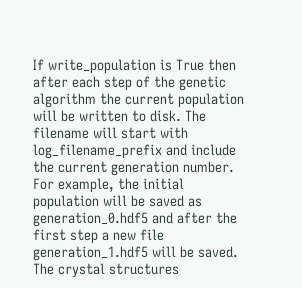If write_population is True then after each step of the genetic algorithm the current population will be written to disk. The filename will start with log_filename_prefix and include the current generation number. For example, the initial population will be saved as generation_0.hdf5 and after the first step a new file generation_1.hdf5 will be saved. The crystal structures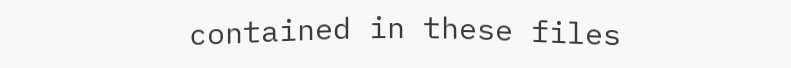contained in these files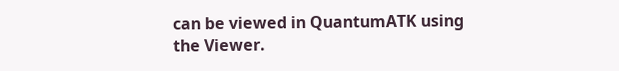can be viewed in QuantumATK using the Viewer.